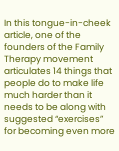In this tongue-in-cheek article, one of the founders of the Family Therapy movement articulates 14 things that people do to make life much harder than it needs to be along with suggested “exercises” for becoming even more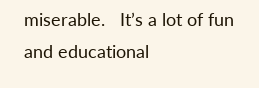miserable.   It’s a lot of fun and educational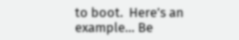to boot.  Here’s an example… Be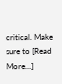critical. Make sure to [Read More…]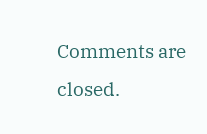Comments are closed.